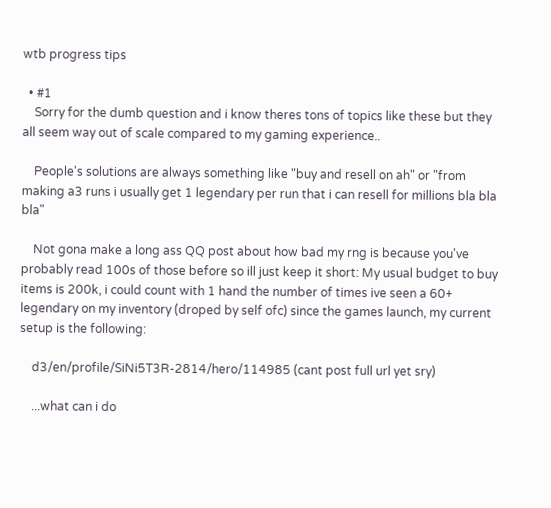wtb progress tips

  • #1
    Sorry for the dumb question and i know theres tons of topics like these but they all seem way out of scale compared to my gaming experience..

    People's solutions are always something like "buy and resell on ah" or "from making a3 runs i usually get 1 legendary per run that i can resell for millions bla bla bla"

    Not gona make a long ass QQ post about how bad my rng is because you've probably read 100s of those before so ill just keep it short: My usual budget to buy items is 200k, i could count with 1 hand the number of times ive seen a 60+ legendary on my inventory (droped by self ofc) since the games launch, my current setup is the following:

    d3/en/profile/SiNi5T3R-2814/hero/114985 (cant post full url yet sry)

    ...what can i do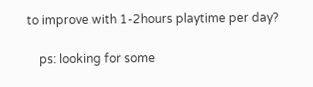to improve with 1-2hours playtime per day?

    ps: looking for some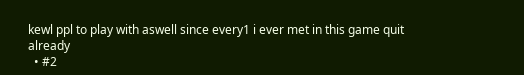kewl ppl to play with aswell since every1 i ever met in this game quit already
  • #2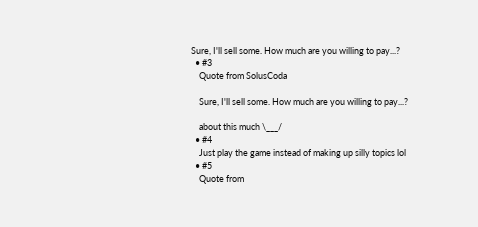Sure, I'll sell some. How much are you willing to pay...?
  • #3
    Quote from SolusCoda

    Sure, I'll sell some. How much are you willing to pay...?

    about this much \___/
  • #4
    Just play the game instead of making up silly topics lol
  • #5
    Quote from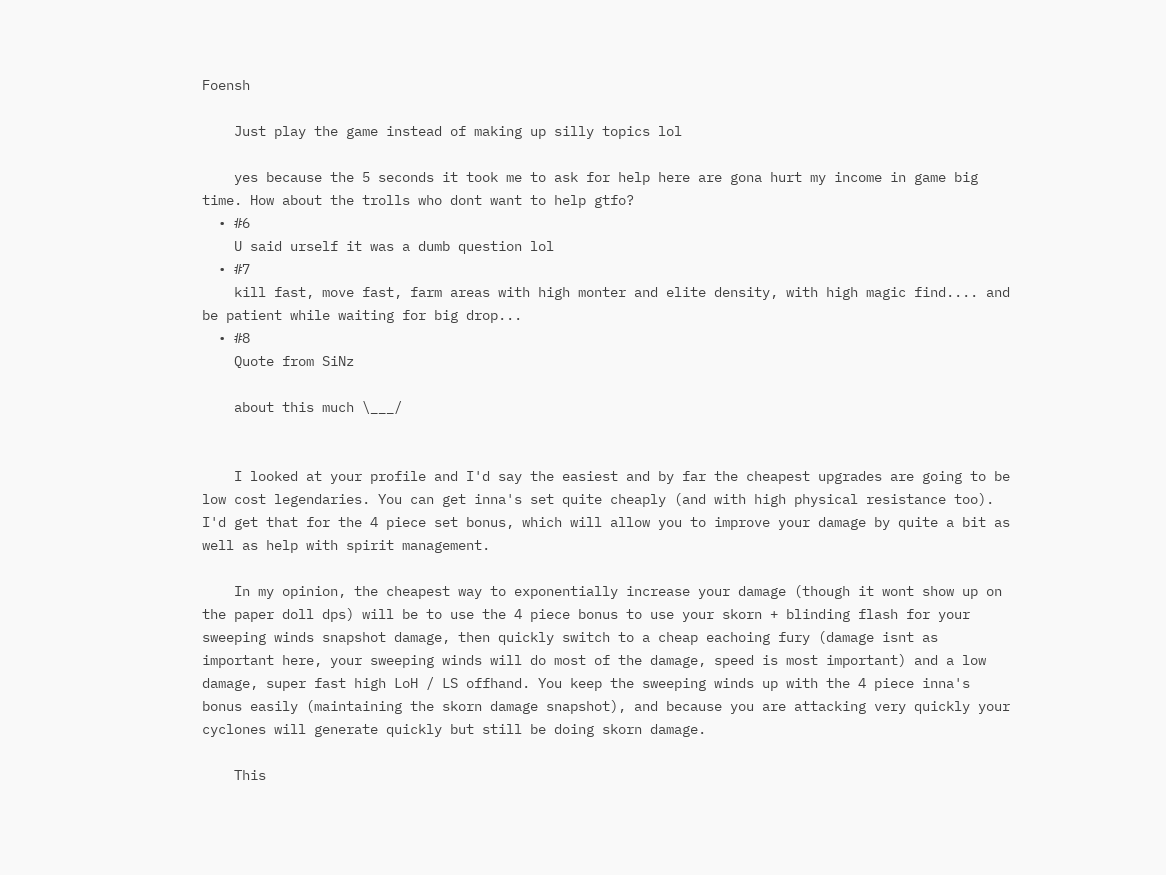Foensh

    Just play the game instead of making up silly topics lol

    yes because the 5 seconds it took me to ask for help here are gona hurt my income in game big time. How about the trolls who dont want to help gtfo?
  • #6
    U said urself it was a dumb question lol
  • #7
    kill fast, move fast, farm areas with high monter and elite density, with high magic find.... and be patient while waiting for big drop...
  • #8
    Quote from SiNz

    about this much \___/


    I looked at your profile and I'd say the easiest and by far the cheapest upgrades are going to be low cost legendaries. You can get inna's set quite cheaply (and with high physical resistance too). I'd get that for the 4 piece set bonus, which will allow you to improve your damage by quite a bit as well as help with spirit management.

    In my opinion, the cheapest way to exponentially increase your damage (though it wont show up on the paper doll dps) will be to use the 4 piece bonus to use your skorn + blinding flash for your sweeping winds snapshot damage, then quickly switch to a cheap eachoing fury (damage isnt as important here, your sweeping winds will do most of the damage, speed is most important) and a low damage, super fast high LoH / LS offhand. You keep the sweeping winds up with the 4 piece inna's bonus easily (maintaining the skorn damage snapshot), and because you are attacking very quickly your cyclones will generate quickly but still be doing skorn damage.

    This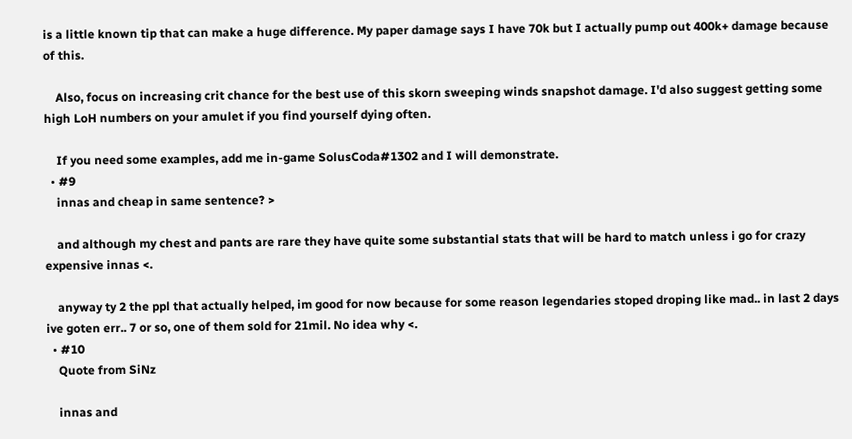is a little known tip that can make a huge difference. My paper damage says I have 70k but I actually pump out 400k+ damage because of this.

    Also, focus on increasing crit chance for the best use of this skorn sweeping winds snapshot damage. I'd also suggest getting some high LoH numbers on your amulet if you find yourself dying often.

    If you need some examples, add me in-game SolusCoda#1302 and I will demonstrate.
  • #9
    innas and cheap in same sentence? >

    and although my chest and pants are rare they have quite some substantial stats that will be hard to match unless i go for crazy expensive innas <.

    anyway ty 2 the ppl that actually helped, im good for now because for some reason legendaries stoped droping like mad.. in last 2 days ive goten err.. 7 or so, one of them sold for 21mil. No idea why <.
  • #10
    Quote from SiNz

    innas and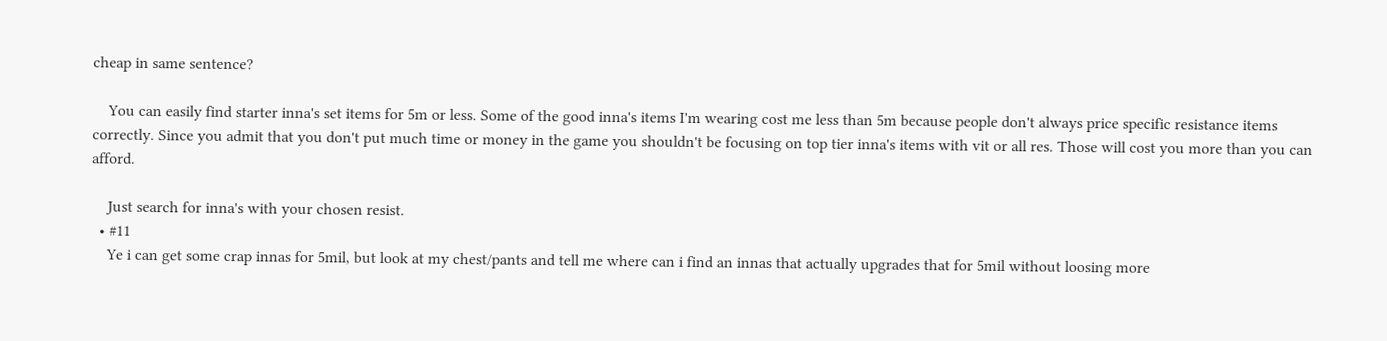cheap in same sentence?

    You can easily find starter inna's set items for 5m or less. Some of the good inna's items I'm wearing cost me less than 5m because people don't always price specific resistance items correctly. Since you admit that you don't put much time or money in the game you shouldn't be focusing on top tier inna's items with vit or all res. Those will cost you more than you can afford.

    Just search for inna's with your chosen resist.
  • #11
    Ye i can get some crap innas for 5mil, but look at my chest/pants and tell me where can i find an innas that actually upgrades that for 5mil without loosing more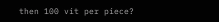then 100 vit per piece?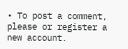• To post a comment, please or register a new account.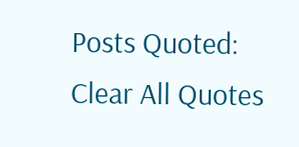Posts Quoted:
Clear All Quotes